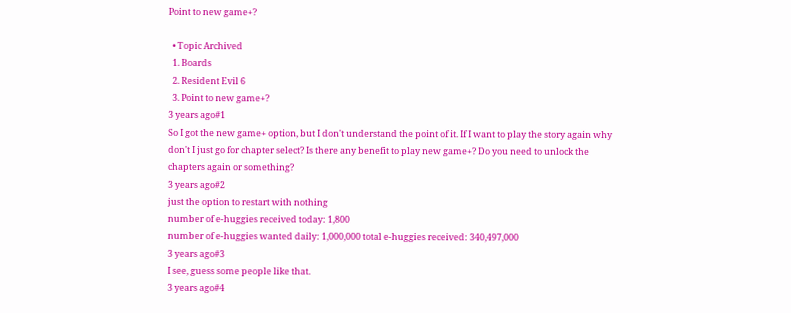Point to new game+?

  • Topic Archived
  1. Boards
  2. Resident Evil 6
  3. Point to new game+?
3 years ago#1
So I got the new game+ option, but I don't understand the point of it. If I want to play the story again why don't I just go for chapter select? Is there any benefit to play new game+? Do you need to unlock the chapters again or something?
3 years ago#2
just the option to restart with nothing
number of e-huggies received today: 1,800
number of e-huggies wanted daily: 1,000,000 total e-huggies received: 340,497,000
3 years ago#3
I see, guess some people like that.
3 years ago#4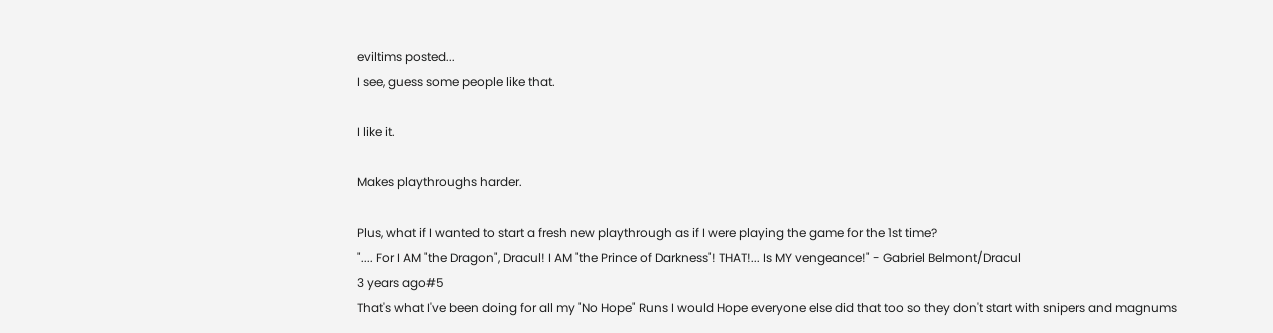eviltims posted...
I see, guess some people like that.

I like it.

Makes playthroughs harder.

Plus, what if I wanted to start a fresh new playthrough as if I were playing the game for the 1st time?
".... For I AM "the Dragon", Dracul! I AM "the Prince of Darkness"! THAT!... Is MY vengeance!" - Gabriel Belmont/Dracul
3 years ago#5
That's what I've been doing for all my "No Hope" Runs I would Hope everyone else did that too so they don't start with snipers and magnums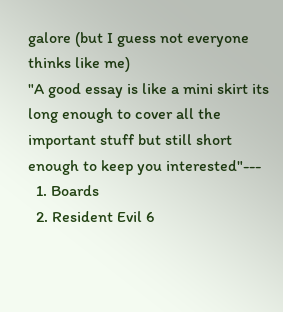galore (but I guess not everyone thinks like me)
"A good essay is like a mini skirt its long enough to cover all the important stuff but still short enough to keep you interested"---
  1. Boards
  2. Resident Evil 6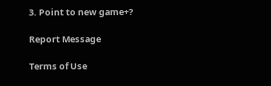3. Point to new game+?

Report Message

Terms of Use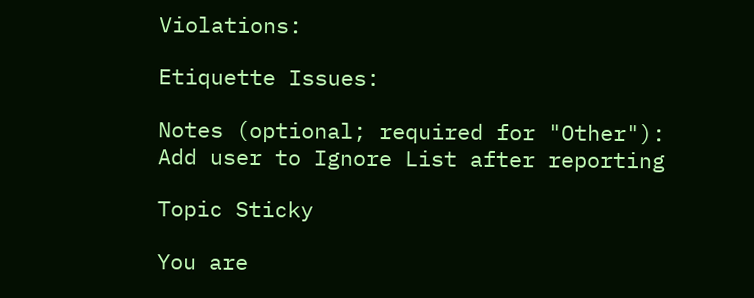Violations:

Etiquette Issues:

Notes (optional; required for "Other"):
Add user to Ignore List after reporting

Topic Sticky

You are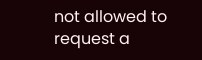not allowed to request a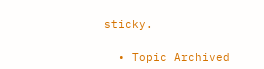sticky.

  • Topic Archived